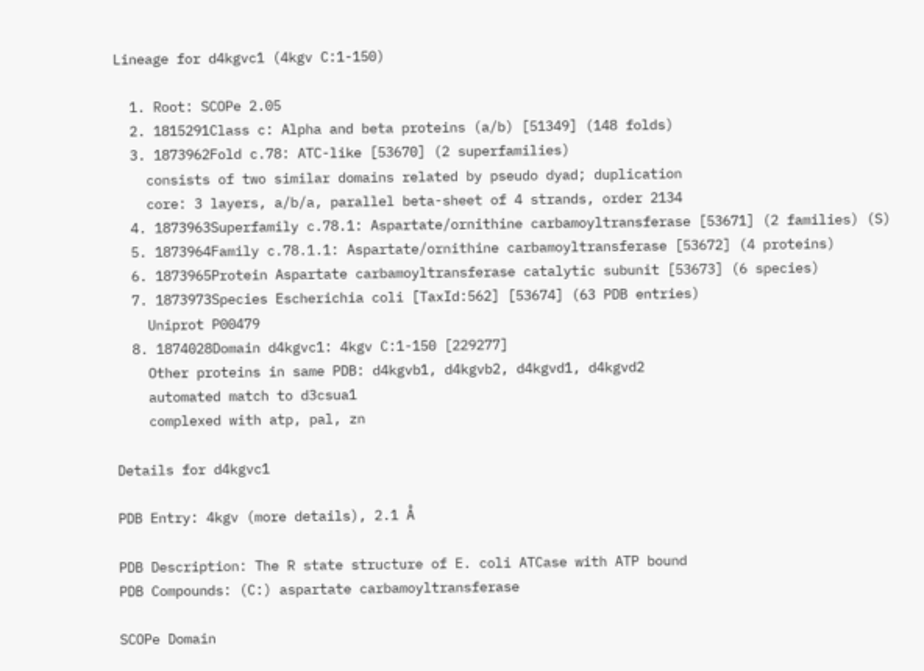Lineage for d4kgvc1 (4kgv C:1-150)

  1. Root: SCOPe 2.05
  2. 1815291Class c: Alpha and beta proteins (a/b) [51349] (148 folds)
  3. 1873962Fold c.78: ATC-like [53670] (2 superfamilies)
    consists of two similar domains related by pseudo dyad; duplication
    core: 3 layers, a/b/a, parallel beta-sheet of 4 strands, order 2134
  4. 1873963Superfamily c.78.1: Aspartate/ornithine carbamoyltransferase [53671] (2 families) (S)
  5. 1873964Family c.78.1.1: Aspartate/ornithine carbamoyltransferase [53672] (4 proteins)
  6. 1873965Protein Aspartate carbamoyltransferase catalytic subunit [53673] (6 species)
  7. 1873973Species Escherichia coli [TaxId:562] [53674] (63 PDB entries)
    Uniprot P00479
  8. 1874028Domain d4kgvc1: 4kgv C:1-150 [229277]
    Other proteins in same PDB: d4kgvb1, d4kgvb2, d4kgvd1, d4kgvd2
    automated match to d3csua1
    complexed with atp, pal, zn

Details for d4kgvc1

PDB Entry: 4kgv (more details), 2.1 Å

PDB Description: The R state structure of E. coli ATCase with ATP bound
PDB Compounds: (C:) aspartate carbamoyltransferase

SCOPe Domain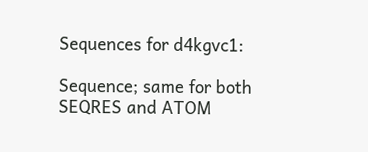Sequences for d4kgvc1:

Sequence; same for both SEQRES and ATOM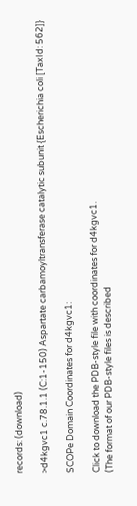records: (download)

>d4kgvc1 c.78.1.1 (C:1-150) Aspartate carbamoyltransferase catalytic subunit {Escherichia coli [TaxId: 562]}

SCOPe Domain Coordinates for d4kgvc1:

Click to download the PDB-style file with coordinates for d4kgvc1.
(The format of our PDB-style files is described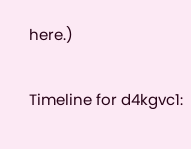here.)

Timeline for d4kgvc1: